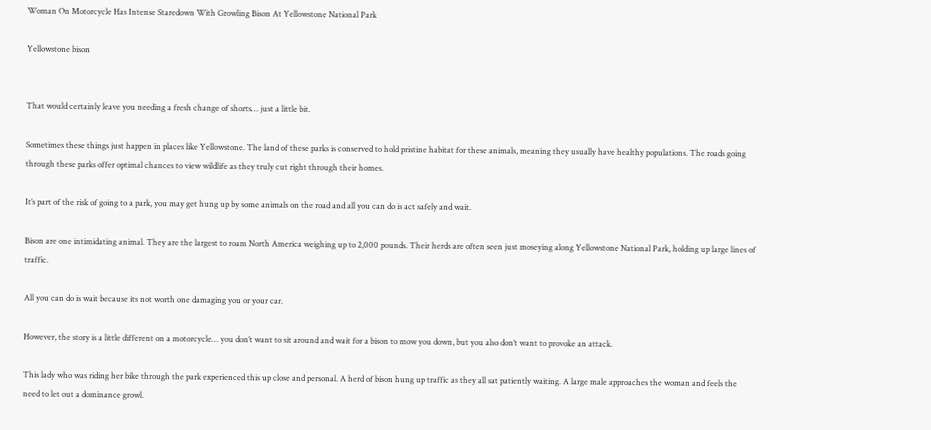Woman On Motorcycle Has Intense Staredown With Growling Bison At Yellowstone National Park

Yellowstone bison


That would certainly leave you needing a fresh change of shorts… just a little bit.

Sometimes these things just happen in places like Yellowstone. The land of these parks is conserved to hold pristine habitat for these animals, meaning they usually have healthy populations. The roads going through these parks offer optimal chances to view wildlife as they truly cut right through their homes.

It’s part of the risk of going to a park, you may get hung up by some animals on the road and all you can do is act safely and wait.

Bison are one intimidating animal. They are the largest to roam North America weighing up to 2,000 pounds. Their herds are often seen just moseying along Yellowstone National Park, holding up large lines of traffic.

All you can do is wait because its not worth one damaging you or your car.

However, the story is a little different on a motorcycle… you don’t want to sit around and wait for a bison to mow you down, but you also don’t want to provoke an attack.

This lady who was riding her bike through the park experienced this up close and personal. A herd of bison hung up traffic as they all sat patiently waiting. A large male approaches the woman and feels the need to let out a dominance growl.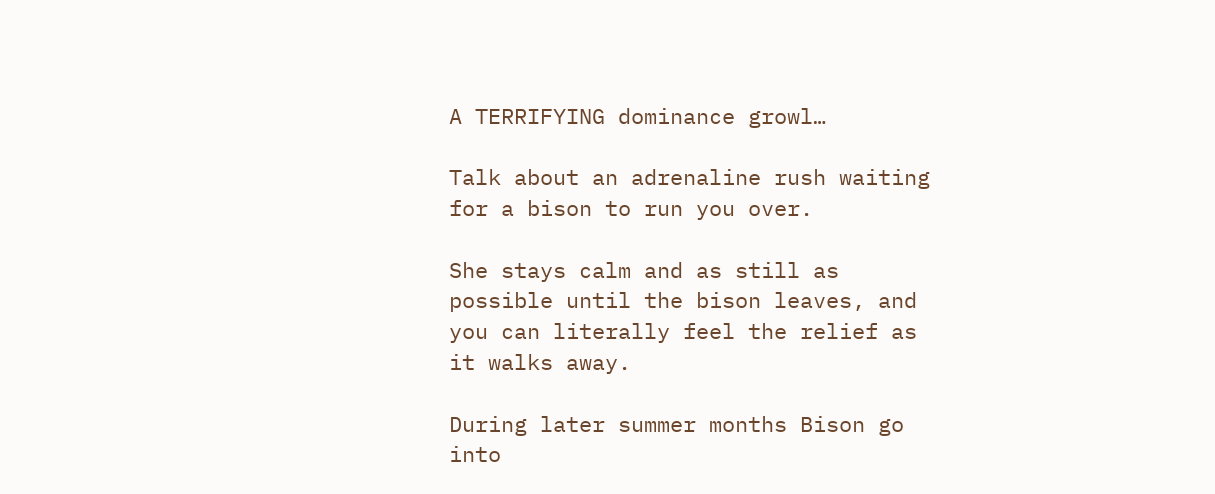A TERRIFYING dominance growl…

Talk about an adrenaline rush waiting for a bison to run you over.

She stays calm and as still as possible until the bison leaves, and you can literally feel the relief as it walks away.

During later summer months Bison go into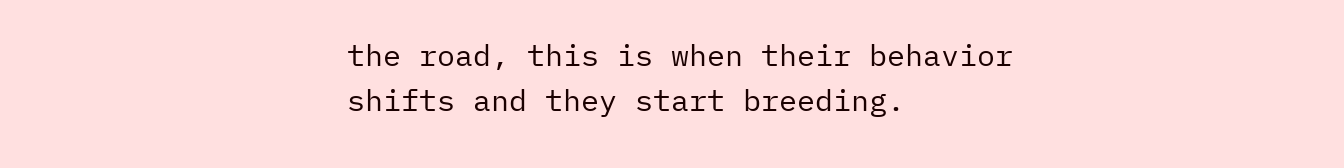the road, this is when their behavior shifts and they start breeding.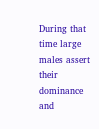During that time large males assert their dominance and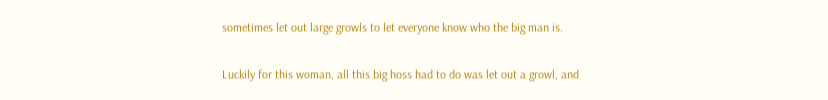sometimes let out large growls to let everyone know who the big man is.

Luckily for this woman, all this big hoss had to do was let out a growl, and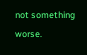not something worse.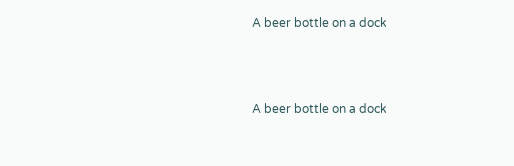A beer bottle on a dock



A beer bottle on a dock